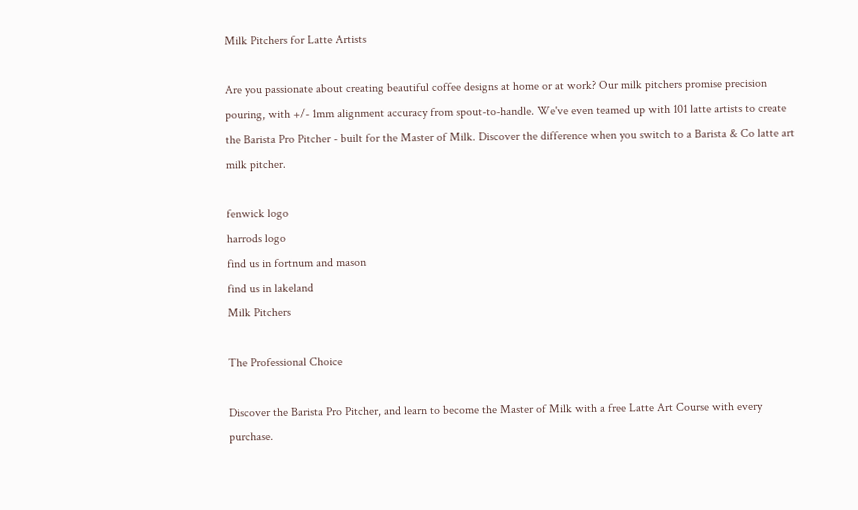Milk Pitchers for Latte Artists

Are you passionate about creating beautiful coffee designs at home or at work? Our milk pitchers promise precision pouring, with +/- 1mm alignment accuracy from spout-to-handle. We've even teamed up with 101 latte artists to create the Barista Pro Pitcher - built for the Master of Milk. Discover the difference when you switch to a Barista & Co latte art milk pitcher.

fenwick logo
harrods logo
find us in fortnum and mason
find us in lakeland
Milk Pitchers

The Professional Choice

Discover the Barista Pro Pitcher, and learn to become the Master of Milk with a free Latte Art Course with every purchase.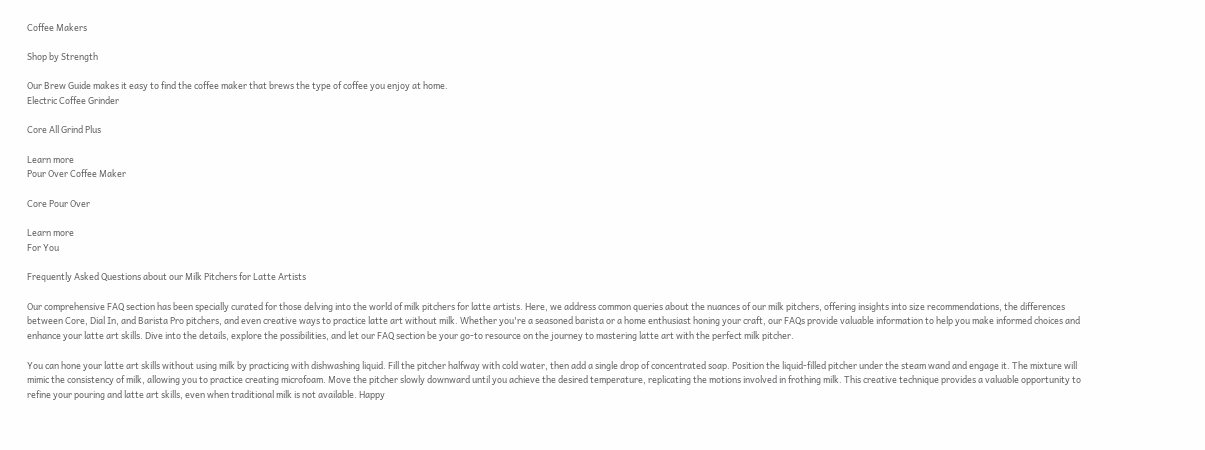Coffee Makers

Shop by Strength

Our Brew Guide makes it easy to find the coffee maker that brews the type of coffee you enjoy at home.
Electric Coffee Grinder

Core All Grind Plus

Learn more
Pour Over Coffee Maker

Core Pour Over

Learn more
For You

Frequently Asked Questions about our Milk Pitchers for Latte Artists

Our comprehensive FAQ section has been specially curated for those delving into the world of milk pitchers for latte artists. Here, we address common queries about the nuances of our milk pitchers, offering insights into size recommendations, the differences between Core, Dial In, and Barista Pro pitchers, and even creative ways to practice latte art without milk. Whether you're a seasoned barista or a home enthusiast honing your craft, our FAQs provide valuable information to help you make informed choices and enhance your latte art skills. Dive into the details, explore the possibilities, and let our FAQ section be your go-to resource on the journey to mastering latte art with the perfect milk pitcher.

You can hone your latte art skills without using milk by practicing with dishwashing liquid. Fill the pitcher halfway with cold water, then add a single drop of concentrated soap. Position the liquid-filled pitcher under the steam wand and engage it. The mixture will mimic the consistency of milk, allowing you to practice creating microfoam. Move the pitcher slowly downward until you achieve the desired temperature, replicating the motions involved in frothing milk. This creative technique provides a valuable opportunity to refine your pouring and latte art skills, even when traditional milk is not available. Happy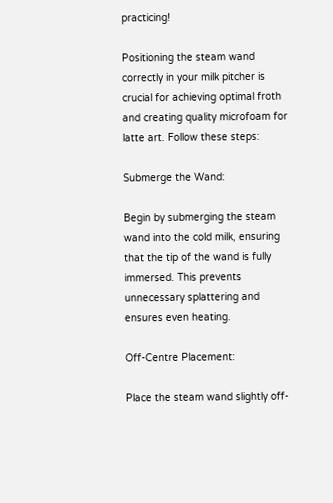practicing!

Positioning the steam wand correctly in your milk pitcher is crucial for achieving optimal froth and creating quality microfoam for latte art. Follow these steps:

Submerge the Wand:

Begin by submerging the steam wand into the cold milk, ensuring that the tip of the wand is fully immersed. This prevents unnecessary splattering and ensures even heating.

Off-Centre Placement:

Place the steam wand slightly off-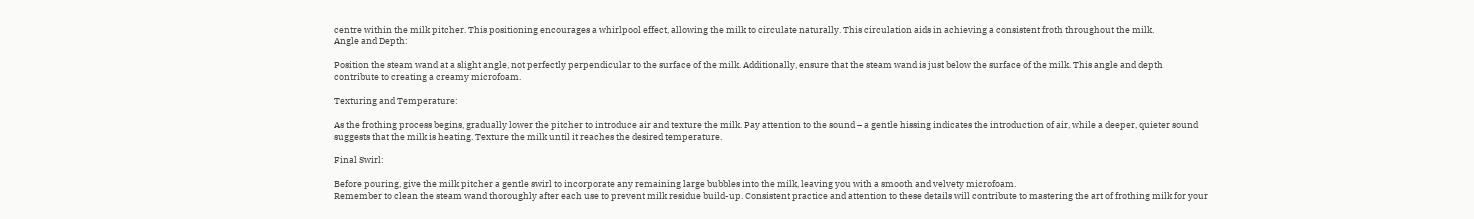centre within the milk pitcher. This positioning encourages a whirlpool effect, allowing the milk to circulate naturally. This circulation aids in achieving a consistent froth throughout the milk.
Angle and Depth:

Position the steam wand at a slight angle, not perfectly perpendicular to the surface of the milk. Additionally, ensure that the steam wand is just below the surface of the milk. This angle and depth contribute to creating a creamy microfoam.

Texturing and Temperature:

As the frothing process begins, gradually lower the pitcher to introduce air and texture the milk. Pay attention to the sound – a gentle hissing indicates the introduction of air, while a deeper, quieter sound suggests that the milk is heating. Texture the milk until it reaches the desired temperature.

Final Swirl:

Before pouring, give the milk pitcher a gentle swirl to incorporate any remaining large bubbles into the milk, leaving you with a smooth and velvety microfoam.
Remember to clean the steam wand thoroughly after each use to prevent milk residue build-up. Consistent practice and attention to these details will contribute to mastering the art of frothing milk for your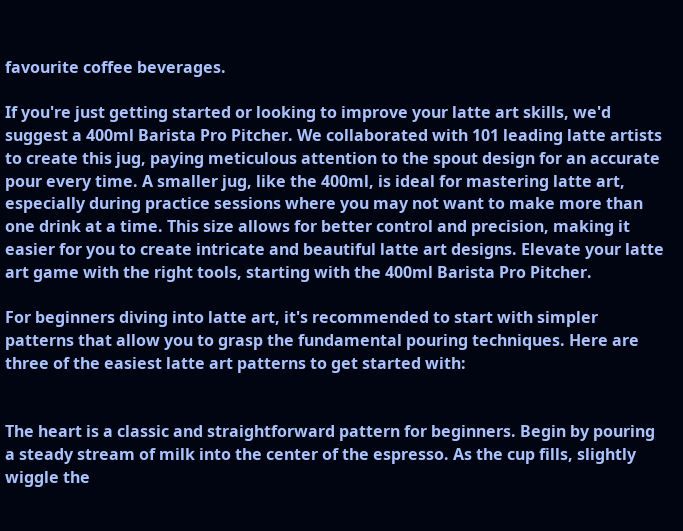favourite coffee beverages.

If you're just getting started or looking to improve your latte art skills, we'd suggest a 400ml Barista Pro Pitcher. We collaborated with 101 leading latte artists to create this jug, paying meticulous attention to the spout design for an accurate pour every time. A smaller jug, like the 400ml, is ideal for mastering latte art, especially during practice sessions where you may not want to make more than one drink at a time. This size allows for better control and precision, making it easier for you to create intricate and beautiful latte art designs. Elevate your latte art game with the right tools, starting with the 400ml Barista Pro Pitcher.

For beginners diving into latte art, it's recommended to start with simpler patterns that allow you to grasp the fundamental pouring techniques. Here are three of the easiest latte art patterns to get started with:


The heart is a classic and straightforward pattern for beginners. Begin by pouring a steady stream of milk into the center of the espresso. As the cup fills, slightly wiggle the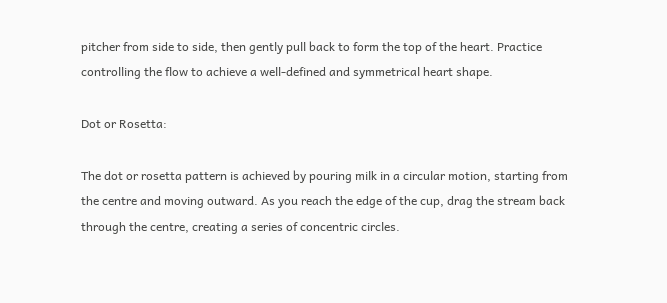pitcher from side to side, then gently pull back to form the top of the heart. Practice controlling the flow to achieve a well-defined and symmetrical heart shape.

Dot or Rosetta:

The dot or rosetta pattern is achieved by pouring milk in a circular motion, starting from the centre and moving outward. As you reach the edge of the cup, drag the stream back through the centre, creating a series of concentric circles.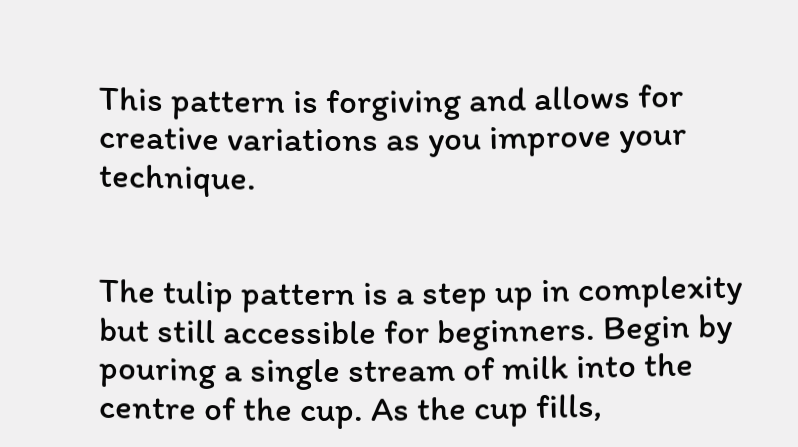This pattern is forgiving and allows for creative variations as you improve your technique.


The tulip pattern is a step up in complexity but still accessible for beginners. Begin by pouring a single stream of milk into the centre of the cup. As the cup fills,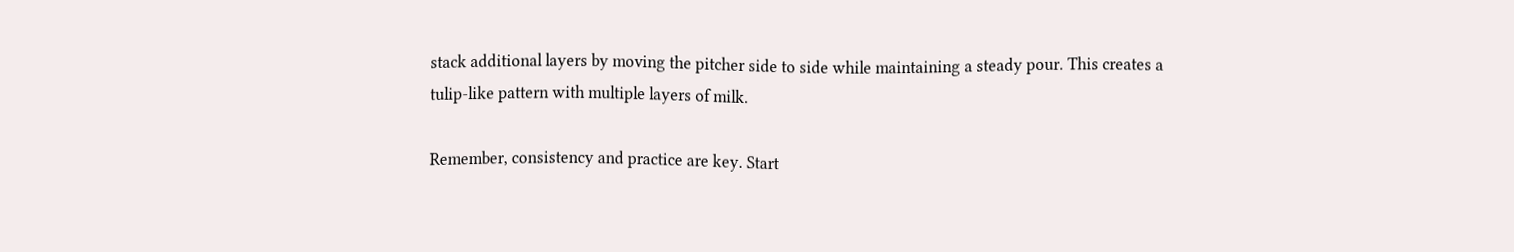stack additional layers by moving the pitcher side to side while maintaining a steady pour. This creates a tulip-like pattern with multiple layers of milk.

Remember, consistency and practice are key. Start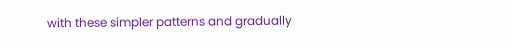with these simpler patterns and gradually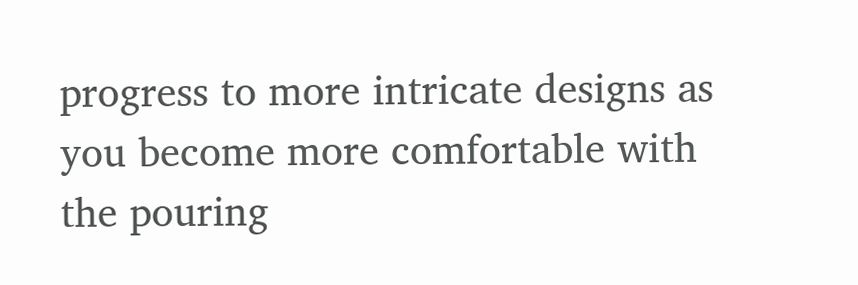progress to more intricate designs as you become more comfortable with the pouring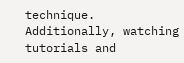technique. Additionally, watching tutorials and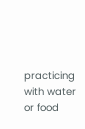practicing with water or food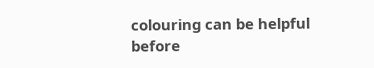colouring can be helpful before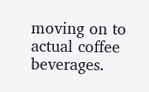moving on to actual coffee beverages.